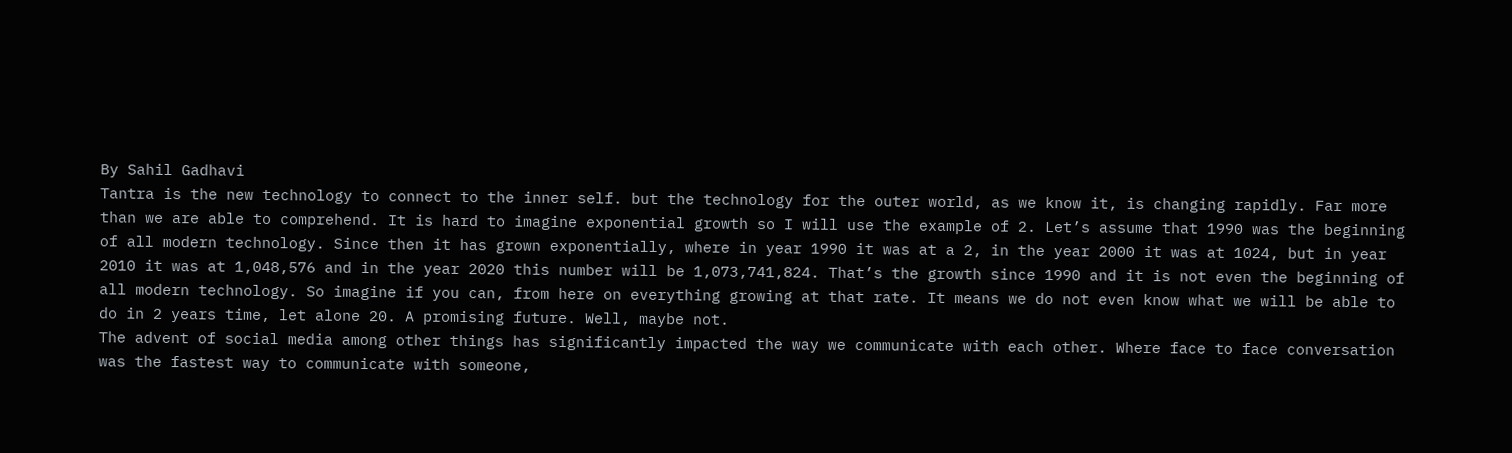By Sahil Gadhavi
Tantra is the new technology to connect to the inner self. but the technology for the outer world, as we know it, is changing rapidly. Far more than we are able to comprehend. It is hard to imagine exponential growth so I will use the example of 2. Let’s assume that 1990 was the beginning of all modern technology. Since then it has grown exponentially, where in year 1990 it was at a 2, in the year 2000 it was at 1024, but in year 2010 it was at 1,048,576 and in the year 2020 this number will be 1,073,741,824. That’s the growth since 1990 and it is not even the beginning of all modern technology. So imagine if you can, from here on everything growing at that rate. It means we do not even know what we will be able to do in 2 years time, let alone 20. A promising future. Well, maybe not.
The advent of social media among other things has significantly impacted the way we communicate with each other. Where face to face conversation was the fastest way to communicate with someone,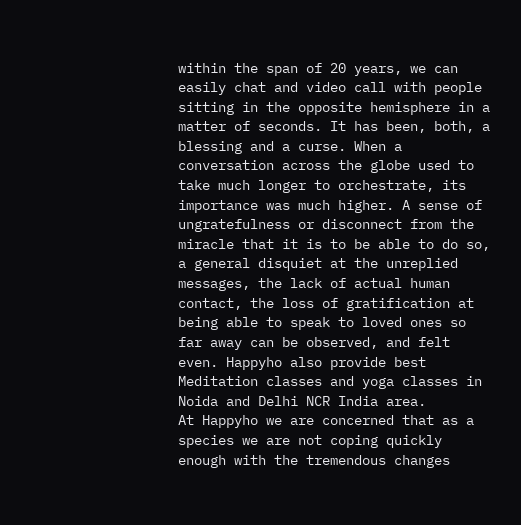within the span of 20 years, we can easily chat and video call with people sitting in the opposite hemisphere in a matter of seconds. It has been, both, a blessing and a curse. When a conversation across the globe used to take much longer to orchestrate, its importance was much higher. A sense of ungratefulness or disconnect from the miracle that it is to be able to do so, a general disquiet at the unreplied messages, the lack of actual human contact, the loss of gratification at being able to speak to loved ones so far away can be observed, and felt even. Happyho also provide best Meditation classes and yoga classes in Noida and Delhi NCR India area.
At Happyho we are concerned that as a species we are not coping quickly enough with the tremendous changes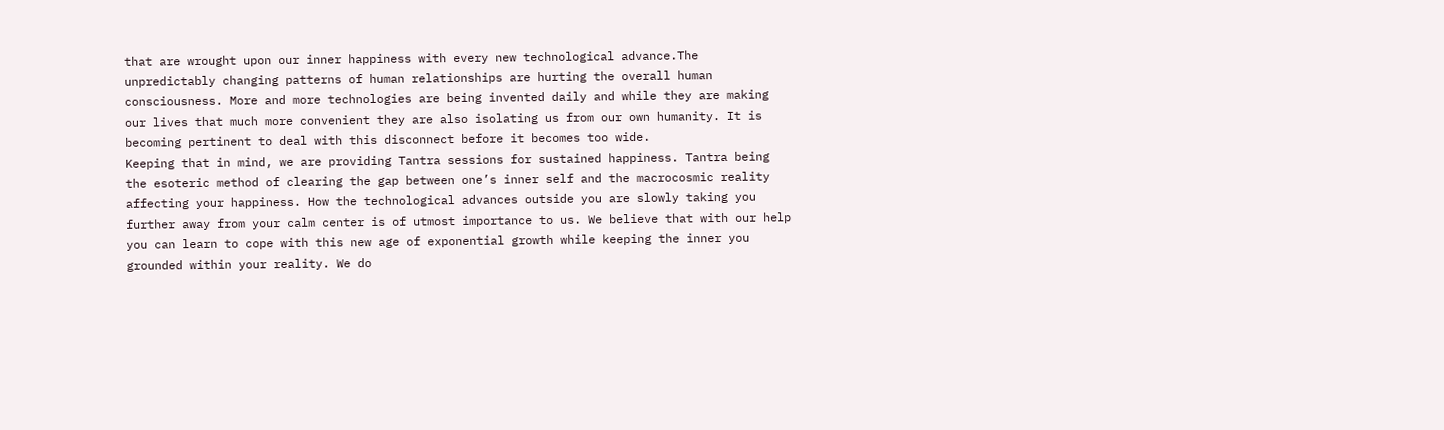that are wrought upon our inner happiness with every new technological advance.The unpredictably changing patterns of human relationships are hurting the overall human consciousness. More and more technologies are being invented daily and while they are making our lives that much more convenient they are also isolating us from our own humanity. It is becoming pertinent to deal with this disconnect before it becomes too wide.
Keeping that in mind, we are providing Tantra sessions for sustained happiness. Tantra being the esoteric method of clearing the gap between one’s inner self and the macrocosmic reality affecting your happiness. How the technological advances outside you are slowly taking you further away from your calm center is of utmost importance to us. We believe that with our help you can learn to cope with this new age of exponential growth while keeping the inner you grounded within your reality. We do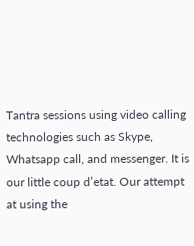Tantra sessions using video calling technologies such as Skype, Whatsapp call, and messenger. It is our little coup d’etat. Our attempt at using the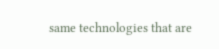same technologies that are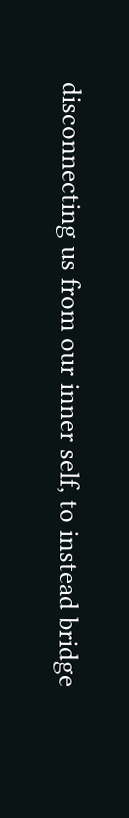disconnecting us from our inner self, to instead bridge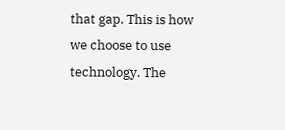that gap. This is how we choose to use technology. The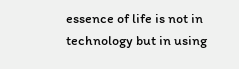essence of life is not in technology but in using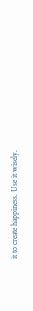it to create happiness. Use it wisely.